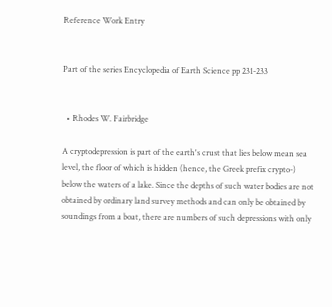Reference Work Entry


Part of the series Encyclopedia of Earth Science pp 231-233


  • Rhodes W. Fairbridge

A cryptodepression is part of the earth's crust that lies below mean sea level, the floor of which is hidden (hence, the Greek prefix crypto-) below the waters of a lake. Since the depths of such water bodies are not obtained by ordinary land survey methods and can only be obtained by soundings from a boat, there are numbers of such depressions with only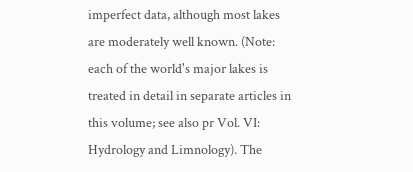imperfect data, although most lakes are moderately well known. (Note: each of the world's major lakes is treated in detail in separate articles in this volume; see also pr Vol. VI: Hydrology and Limnology). The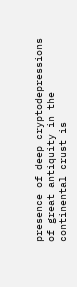presence of deep cryptodepressions of great antiquity in the continental crust is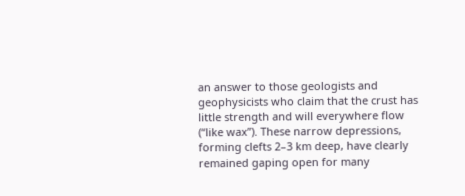an answer to those geologists and geophysicists who claim that the crust has little strength and will everywhere flow (“like wax”). These narrow depressions, forming clefts 2–3 km deep, have clearly remained gaping open for many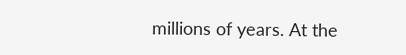millions of years. At the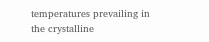temperatures prevailing in the crystalline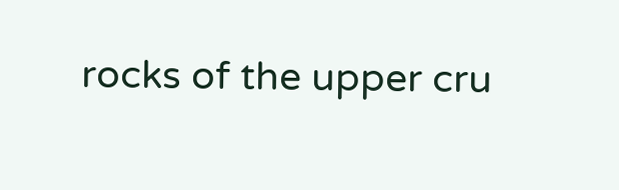rocks of the upper cru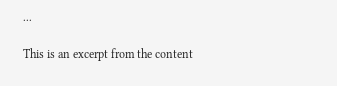...

This is an excerpt from the content